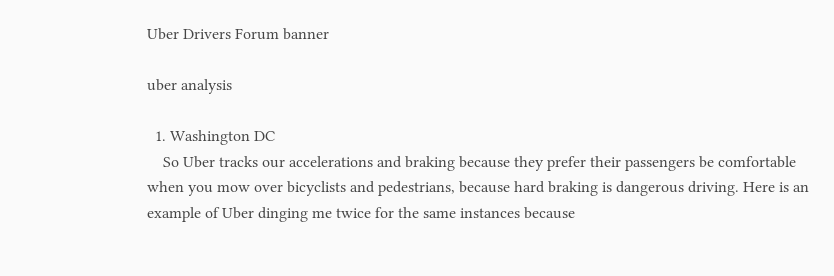Uber Drivers Forum banner

uber analysis

  1. Washington DC
    So Uber tracks our accelerations and braking because they prefer their passengers be comfortable when you mow over bicyclists and pedestrians, because hard braking is dangerous driving. Here is an example of Uber dinging me twice for the same instances because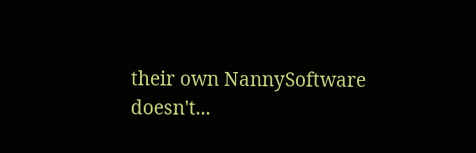their own NannySoftware doesn't...